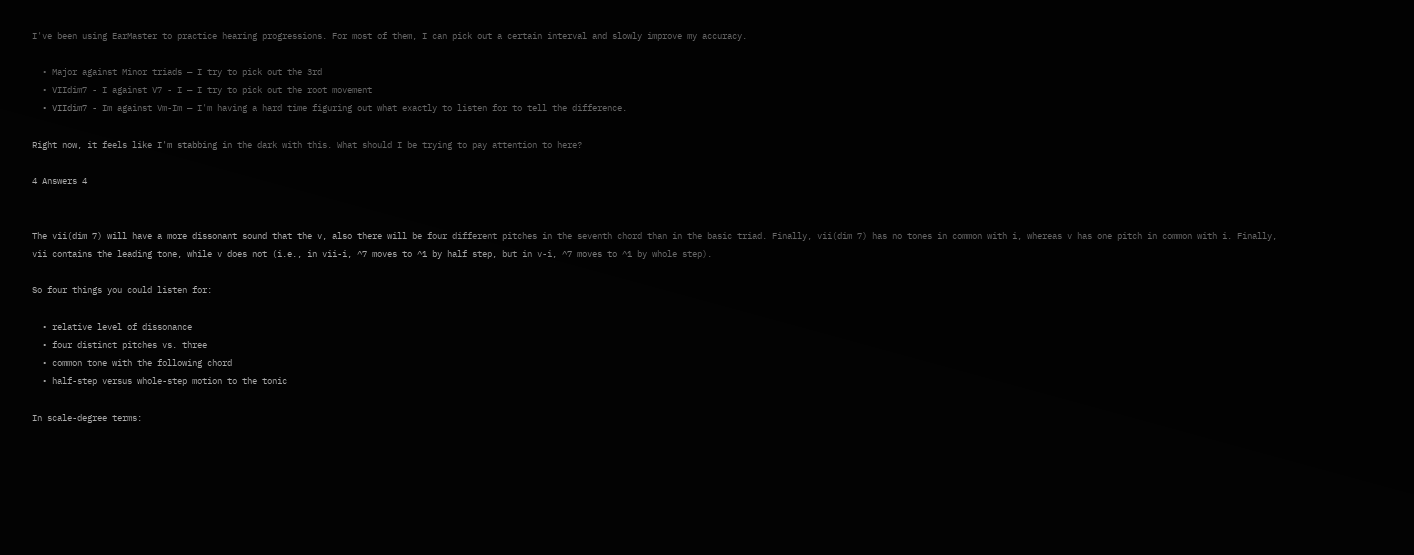I've been using EarMaster to practice hearing progressions. For most of them, I can pick out a certain interval and slowly improve my accuracy.

  • Major against Minor triads — I try to pick out the 3rd
  • VIIdim7 - I against V7 - I — I try to pick out the root movement
  • VIIdim7 - Im against Vm-Im — I'm having a hard time figuring out what exactly to listen for to tell the difference.

Right now, it feels like I'm stabbing in the dark with this. What should I be trying to pay attention to here?

4 Answers 4


The vii(dim 7) will have a more dissonant sound that the v, also there will be four different pitches in the seventh chord than in the basic triad. Finally, vii(dim 7) has no tones in common with i, whereas v has one pitch in common with i. Finally, vii contains the leading tone, while v does not (i.e., in vii-i, ^7 moves to ^1 by half step, but in v-i, ^7 moves to ^1 by whole step).

So four things you could listen for:

  • relative level of dissonance
  • four distinct pitches vs. three
  • common tone with the following chord
  • half-step versus whole-step motion to the tonic

In scale-degree terms: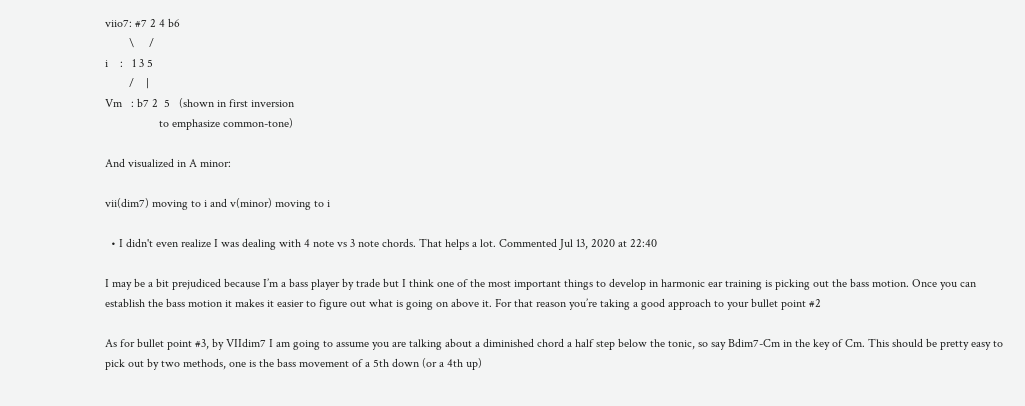viio7: #7 2 4 b6
        \     /
i    :   1 3 5
        /    |
Vm   : b7 2  5   (shown in first inversion
                  to emphasize common-tone)

And visualized in A minor:

vii(dim7) moving to i and v(minor) moving to i

  • I didn't even realize I was dealing with 4 note vs 3 note chords. That helps a lot. Commented Jul 13, 2020 at 22:40

I may be a bit prejudiced because I’m a bass player by trade but I think one of the most important things to develop in harmonic ear training is picking out the bass motion. Once you can establish the bass motion it makes it easier to figure out what is going on above it. For that reason you’re taking a good approach to your bullet point #2

As for bullet point #3, by VIIdim7 I am going to assume you are talking about a diminished chord a half step below the tonic, so say Bdim7-Cm in the key of Cm. This should be pretty easy to pick out by two methods, one is the bass movement of a 5th down (or a 4th up)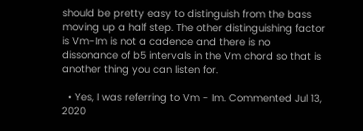should be pretty easy to distinguish from the bass moving up a half step. The other distinguishing factor is Vm-Im is not a cadence and there is no dissonance of b5 intervals in the Vm chord so that is another thing you can listen for.

  • Yes, I was referring to Vm - Im. Commented Jul 13, 2020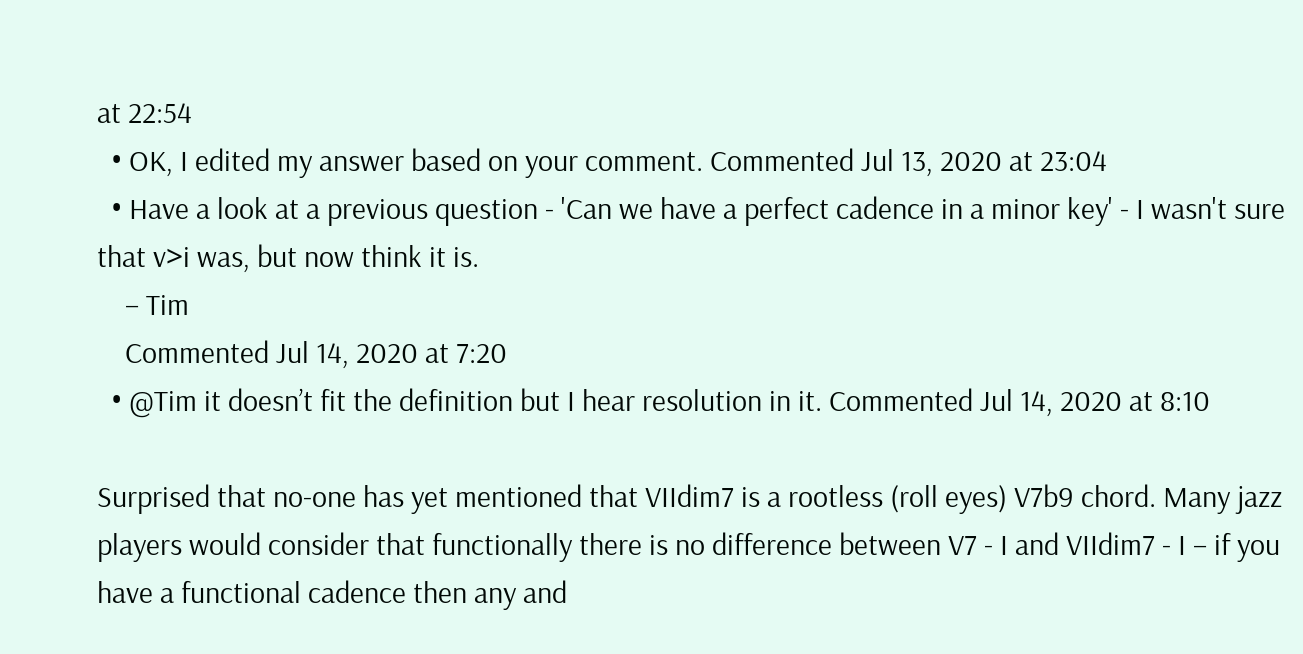at 22:54
  • OK, I edited my answer based on your comment. Commented Jul 13, 2020 at 23:04
  • Have a look at a previous question - 'Can we have a perfect cadence in a minor key' - I wasn't sure that v>i was, but now think it is.
    – Tim
    Commented Jul 14, 2020 at 7:20
  • @Tim it doesn’t fit the definition but I hear resolution in it. Commented Jul 14, 2020 at 8:10

Surprised that no-one has yet mentioned that VIIdim7 is a rootless (roll eyes) V7b9 chord. Many jazz players would consider that functionally there is no difference between V7 - I and VIIdim7 - I – if you have a functional cadence then any and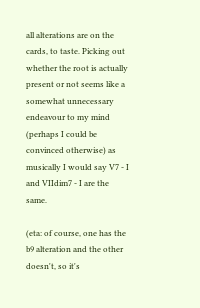all alterations are on the cards, to taste. Picking out whether the root is actually present or not seems like a somewhat unnecessary endeavour to my mind (perhaps I could be convinced otherwise) as musically I would say V7 - I and VIIdim7 - I are the same.

(eta: of course, one has the b9 alteration and the other doesn't, so it's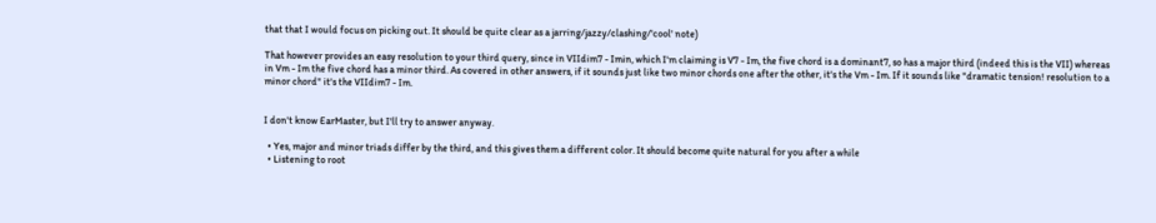that that I would focus on picking out. It should be quite clear as a jarring/jazzy/clashing/'cool' note)

That however provides an easy resolution to your third query, since in VIIdim7 - Imin, which I'm claiming is V7 - Im, the five chord is a dominant7, so has a major third (indeed this is the VII) whereas in Vm - Im the five chord has a minor third. As covered in other answers, if it sounds just like two minor chords one after the other, it's the Vm - Im. If it sounds like "dramatic tension! resolution to a minor chord" it's the VIIdim7 - Im.


I don't know EarMaster, but I'll try to answer anyway.

  • Yes, major and minor triads differ by the third, and this gives them a different color. It should become quite natural for you after a while
  • Listening to root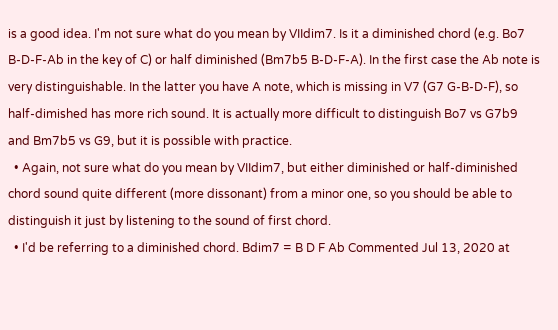is a good idea. I'm not sure what do you mean by VIIdim7. Is it a diminished chord (e.g. Bo7 B-D-F-Ab in the key of C) or half diminished (Bm7b5 B-D-F-A). In the first case the Ab note is very distinguishable. In the latter you have A note, which is missing in V7 (G7 G-B-D-F), so half-dimished has more rich sound. It is actually more difficult to distinguish Bo7 vs G7b9 and Bm7b5 vs G9, but it is possible with practice.
  • Again, not sure what do you mean by VIIdim7, but either diminished or half-diminished chord sound quite different (more dissonant) from a minor one, so you should be able to distinguish it just by listening to the sound of first chord.
  • I'd be referring to a diminished chord. Bdim7 = B D F Ab Commented Jul 13, 2020 at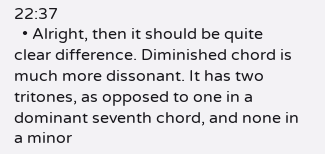22:37
  • Alright, then it should be quite clear difference. Diminished chord is much more dissonant. It has two tritones, as opposed to one in a dominant seventh chord, and none in a minor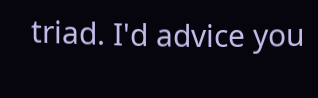triad. I'd advice you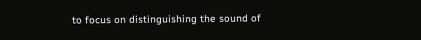to focus on distinguishing the sound of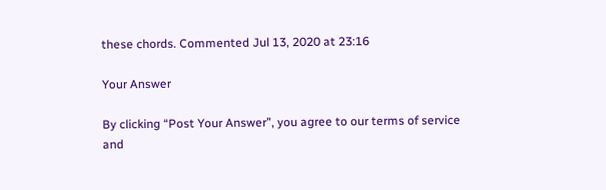these chords. Commented Jul 13, 2020 at 23:16

Your Answer

By clicking “Post Your Answer”, you agree to our terms of service and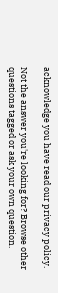acknowledge you have read our privacy policy.

Not the answer you're looking for? Browse other questions tagged or ask your own question.